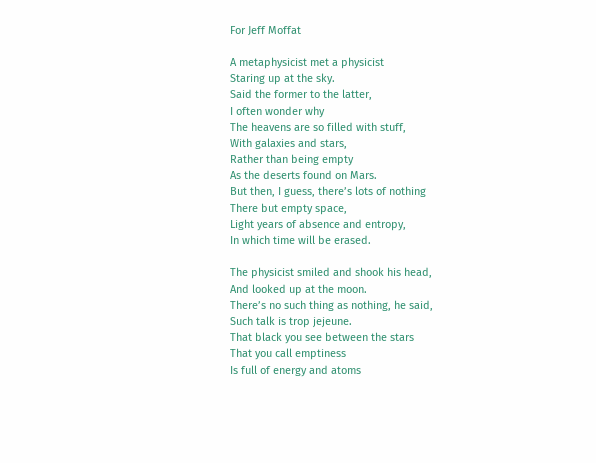For Jeff Moffat

A metaphysicist met a physicist
Staring up at the sky.
Said the former to the latter,
I often wonder why
The heavens are so filled with stuff,
With galaxies and stars,
Rather than being empty
As the deserts found on Mars.
But then, I guess, there’s lots of nothing
There but empty space,
Light years of absence and entropy,
In which time will be erased.

The physicist smiled and shook his head,
And looked up at the moon.
There’s no such thing as nothing, he said,
Such talk is trop jejeune.
That black you see between the stars
That you call emptiness
Is full of energy and atoms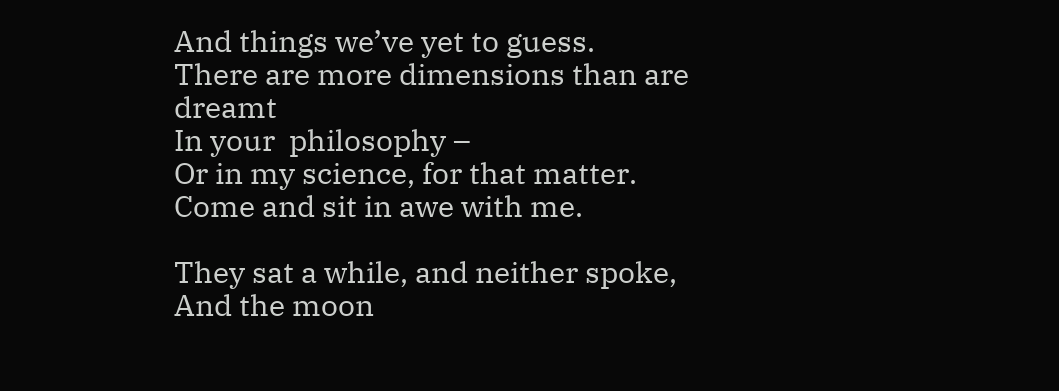And things we’ve yet to guess.
There are more dimensions than are dreamt
In your  philosophy –
Or in my science, for that matter.
Come and sit in awe with me.

They sat a while, and neither spoke,
And the moon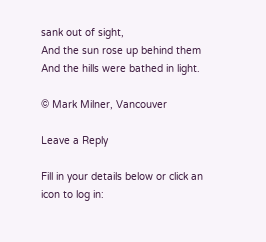sank out of sight,
And the sun rose up behind them
And the hills were bathed in light.

© Mark Milner, Vancouver

Leave a Reply

Fill in your details below or click an icon to log in: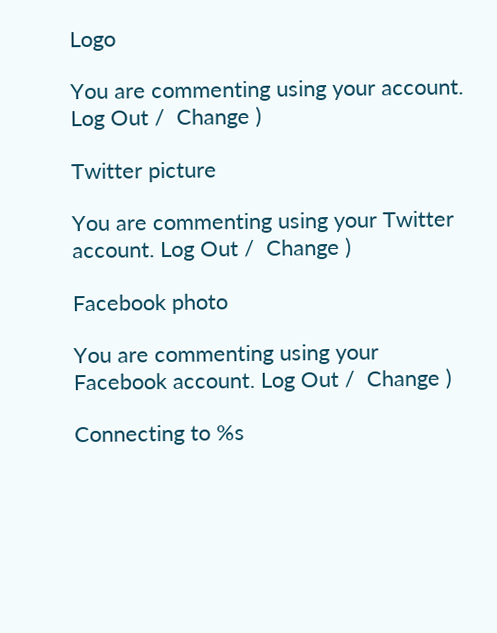Logo

You are commenting using your account. Log Out /  Change )

Twitter picture

You are commenting using your Twitter account. Log Out /  Change )

Facebook photo

You are commenting using your Facebook account. Log Out /  Change )

Connecting to %s